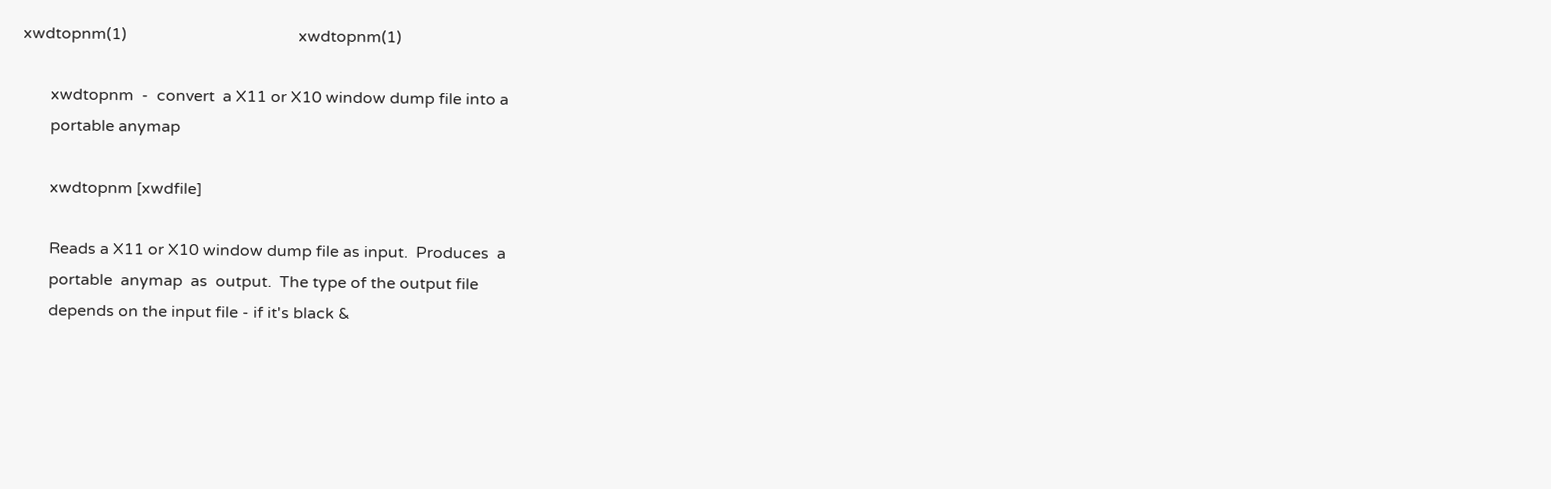xwdtopnm(1)                                           xwdtopnm(1)

       xwdtopnm  -  convert  a X11 or X10 window dump file into a
       portable anymap

       xwdtopnm [xwdfile]

       Reads a X11 or X10 window dump file as input.  Produces  a
       portable  anymap  as  output.  The type of the output file
       depends on the input file - if it's black &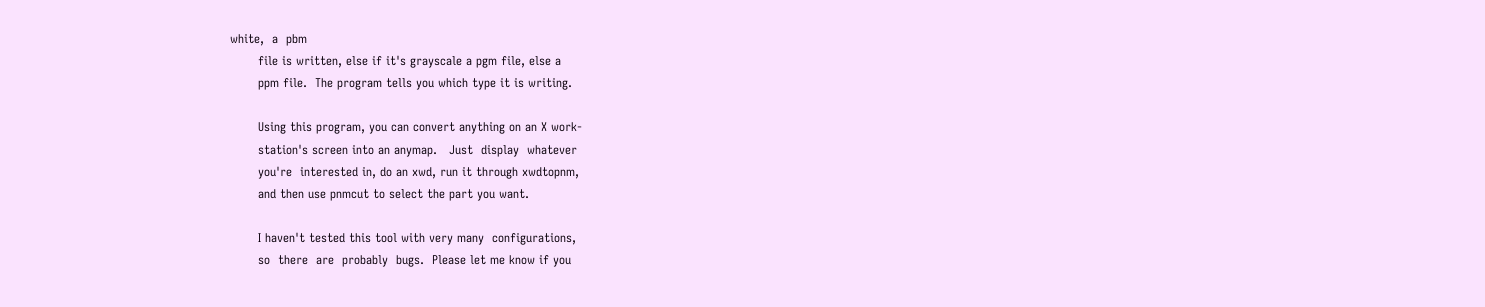white,  a  pbm
       file is written, else if it's grayscale a pgm file, else a
       ppm file.  The program tells you which type it is writing.

       Using this program, you can convert anything on an X work-
       station's screen into an anymap.   Just  display  whatever
       you're  interested in, do an xwd, run it through xwdtopnm,
       and then use pnmcut to select the part you want.

       I haven't tested this tool with very many  configurations,
       so  there  are  probably  bugs.  Please let me know if you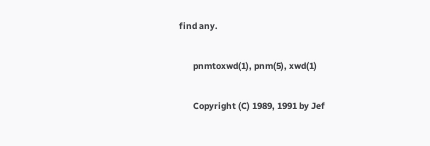find any.

       pnmtoxwd(1), pnm(5), xwd(1)

       Copyright (C) 1989, 1991 by Jef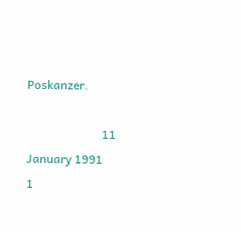Poskanzer.

                         11 January 1991                        1